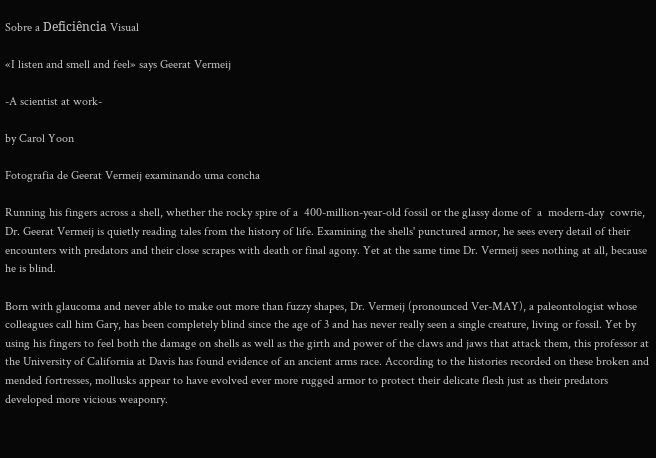Sobre a Deficiência Visual

«I listen and smell and feel» says Geerat Vermeij

-A scientist at work-

by Carol Yoon

Fotografia de Geerat Vermeij examinando uma concha

Running his fingers across a shell, whether the rocky spire of a  400-million-year-old fossil or the glassy dome of  a  modern-day  cowrie, Dr. Geerat Vermeij is quietly reading tales from the history of life. Examining the shells' punctured armor, he sees every detail of their encounters with predators and their close scrapes with death or final agony. Yet at the same time Dr. Vermeij sees nothing at all, because he is blind.

Born with glaucoma and never able to make out more than fuzzy shapes, Dr. Vermeij (pronounced Ver-MAY), a paleontologist whose colleagues call him Gary, has been completely blind since the age of 3 and has never really seen a single creature, living or fossil. Yet by using his fingers to feel both the damage on shells as well as the girth and power of the claws and jaws that attack them, this professor at the University of California at Davis has found evidence of an ancient arms race. According to the histories recorded on these broken and mended fortresses, mollusks appear to have evolved ever more rugged armor to protect their delicate flesh just as their predators developed more vicious weaponry.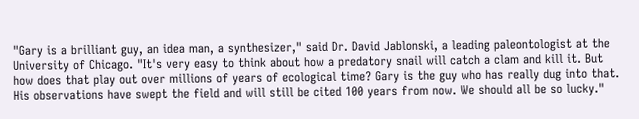"Gary is a brilliant guy, an idea man, a synthesizer," said Dr. David Jablonski, a leading paleontologist at the University of Chicago. "It's very easy to think about how a predatory snail will catch a clam and kill it. But how does that play out over millions of years of ecological time? Gary is the guy who has really dug into that. His observations have swept the field and will still be cited 100 years from now. We should all be so lucky."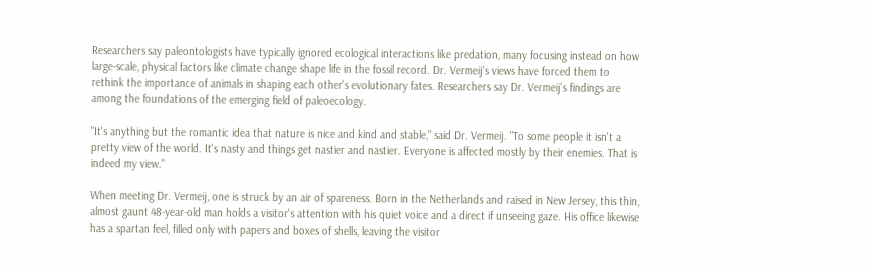Researchers say paleontologists have typically ignored ecological interactions like predation, many focusing instead on how large-scale, physical factors like climate change shape life in the fossil record. Dr. Vermeij's views have forced them to rethink the importance of animals in shaping each other's evolutionary fates. Researchers say Dr. Vermeij's findings are among the foundations of the emerging field of paleoecology.

"It's anything but the romantic idea that nature is nice and kind and stable," said Dr. Vermeij. "To some people it isn't a pretty view of the world. It's nasty and things get nastier and nastier. Everyone is affected mostly by their enemies. That is indeed my view."

When meeting Dr. Vermeij, one is struck by an air of spareness. Born in the Netherlands and raised in New Jersey, this thin, almost gaunt 48-year-old man holds a visitor's attention with his quiet voice and a direct if unseeing gaze. His office likewise has a spartan feel, filled only with papers and boxes of shells, leaving the visitor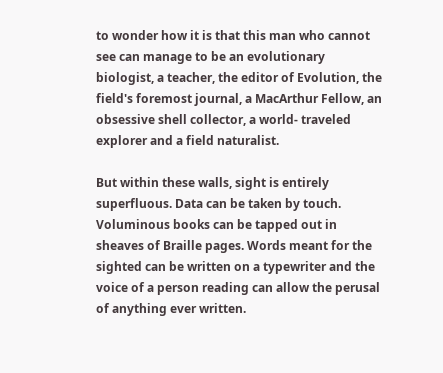to wonder how it is that this man who cannot see can manage to be an evolutionary biologist, a teacher, the editor of Evolution, the field's foremost journal, a MacArthur Fellow, an obsessive shell collector, a world- traveled explorer and a field naturalist.

But within these walls, sight is entirely superfluous. Data can be taken by touch. Voluminous books can be tapped out in sheaves of Braille pages. Words meant for the sighted can be written on a typewriter and the voice of a person reading can allow the perusal of anything ever written.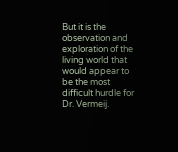But it is the observation and exploration of the living world that would appear to be the most difficult hurdle for Dr. Vermeij.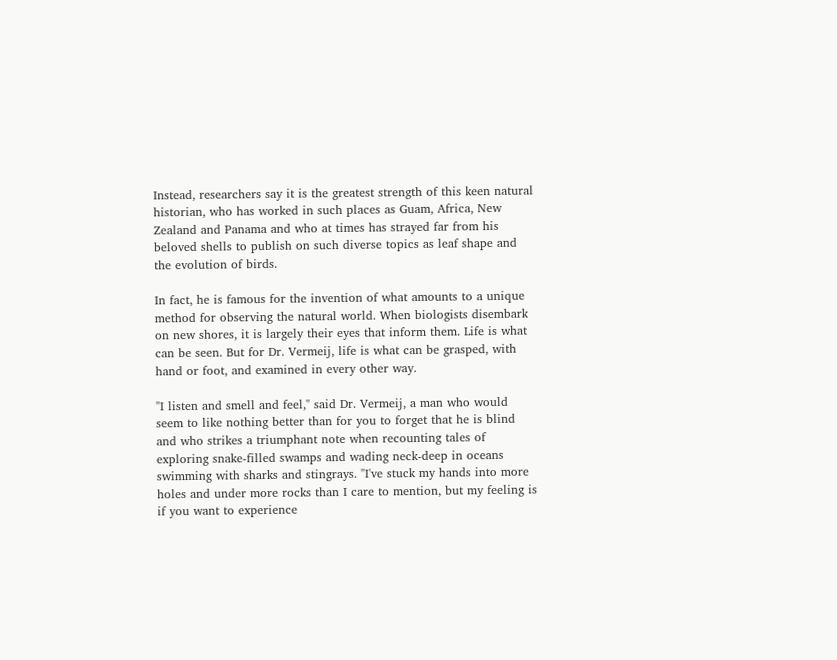Instead, researchers say it is the greatest strength of this keen natural historian, who has worked in such places as Guam, Africa, New Zealand and Panama and who at times has strayed far from his beloved shells to publish on such diverse topics as leaf shape and the evolution of birds.

In fact, he is famous for the invention of what amounts to a unique method for observing the natural world. When biologists disembark on new shores, it is largely their eyes that inform them. Life is what can be seen. But for Dr. Vermeij, life is what can be grasped, with hand or foot, and examined in every other way.

"I listen and smell and feel," said Dr. Vermeij, a man who would seem to like nothing better than for you to forget that he is blind and who strikes a triumphant note when recounting tales of exploring snake-filled swamps and wading neck-deep in oceans swimming with sharks and stingrays. "I've stuck my hands into more holes and under more rocks than I care to mention, but my feeling is if you want to experience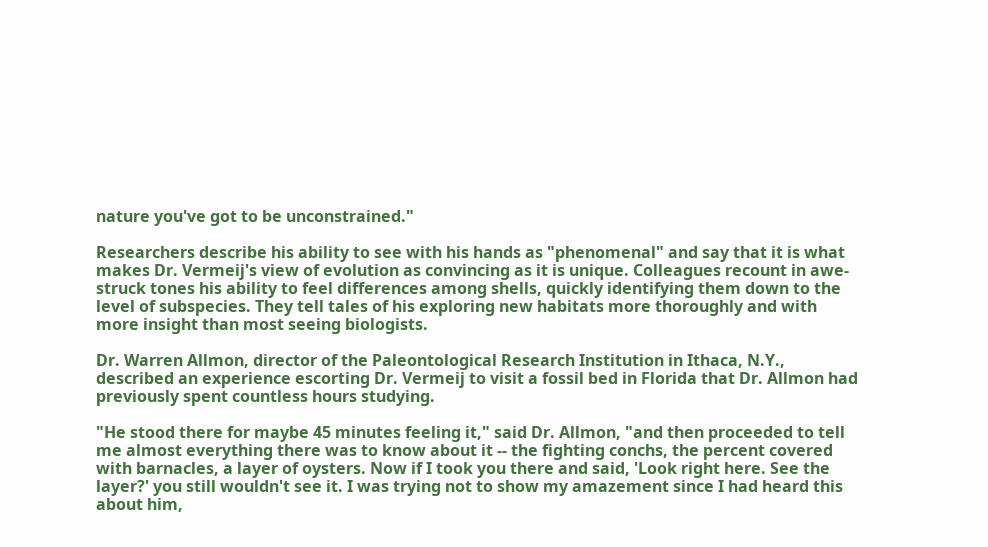nature you've got to be unconstrained."

Researchers describe his ability to see with his hands as "phenomenal" and say that it is what makes Dr. Vermeij's view of evolution as convincing as it is unique. Colleagues recount in awe-struck tones his ability to feel differences among shells, quickly identifying them down to the level of subspecies. They tell tales of his exploring new habitats more thoroughly and with more insight than most seeing biologists.

Dr. Warren Allmon, director of the Paleontological Research Institution in Ithaca, N.Y., described an experience escorting Dr. Vermeij to visit a fossil bed in Florida that Dr. Allmon had previously spent countless hours studying.

"He stood there for maybe 45 minutes feeling it," said Dr. Allmon, "and then proceeded to tell me almost everything there was to know about it -- the fighting conchs, the percent covered with barnacles, a layer of oysters. Now if I took you there and said, 'Look right here. See the layer?' you still wouldn't see it. I was trying not to show my amazement since I had heard this about him,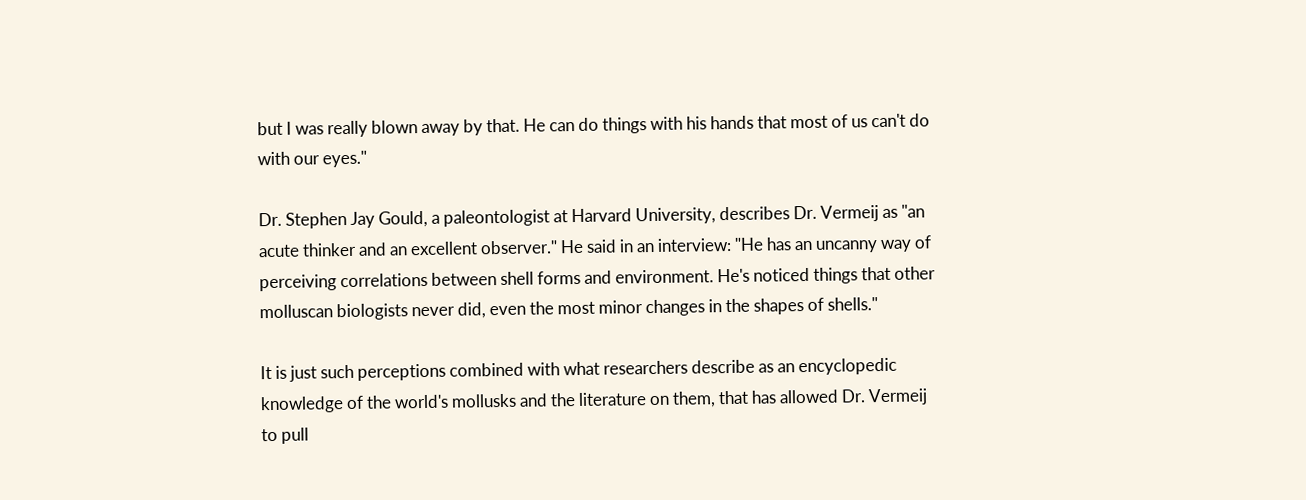but I was really blown away by that. He can do things with his hands that most of us can't do with our eyes."

Dr. Stephen Jay Gould, a paleontologist at Harvard University, describes Dr. Vermeij as "an acute thinker and an excellent observer." He said in an interview: "He has an uncanny way of perceiving correlations between shell forms and environment. He's noticed things that other molluscan biologists never did, even the most minor changes in the shapes of shells."

It is just such perceptions combined with what researchers describe as an encyclopedic knowledge of the world's mollusks and the literature on them, that has allowed Dr. Vermeij to pull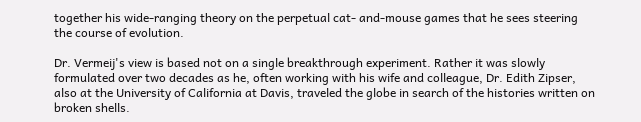together his wide-ranging theory on the perpetual cat- and-mouse games that he sees steering the course of evolution.

Dr. Vermeij's view is based not on a single breakthrough experiment. Rather it was slowly formulated over two decades as he, often working with his wife and colleague, Dr. Edith Zipser, also at the University of California at Davis, traveled the globe in search of the histories written on broken shells.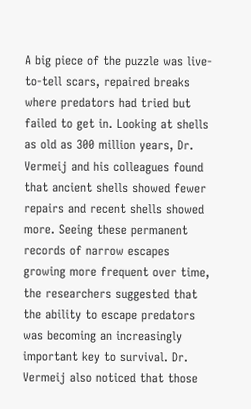A big piece of the puzzle was live-to-tell scars, repaired breaks where predators had tried but failed to get in. Looking at shells as old as 300 million years, Dr. Vermeij and his colleagues found that ancient shells showed fewer repairs and recent shells showed more. Seeing these permanent records of narrow escapes growing more frequent over time, the researchers suggested that the ability to escape predators was becoming an increasingly important key to survival. Dr. Vermeij also noticed that those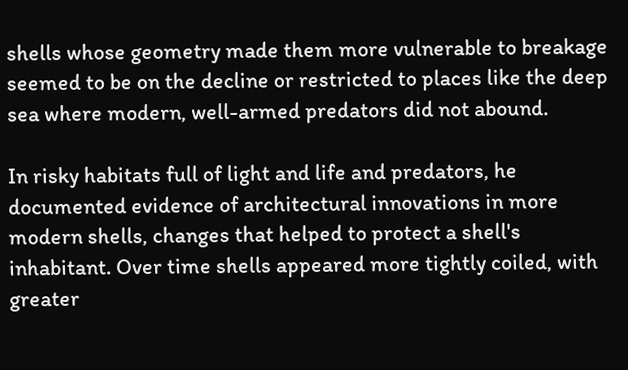shells whose geometry made them more vulnerable to breakage seemed to be on the decline or restricted to places like the deep sea where modern, well-armed predators did not abound.

In risky habitats full of light and life and predators, he documented evidence of architectural innovations in more modern shells, changes that helped to protect a shell's inhabitant. Over time shells appeared more tightly coiled, with greater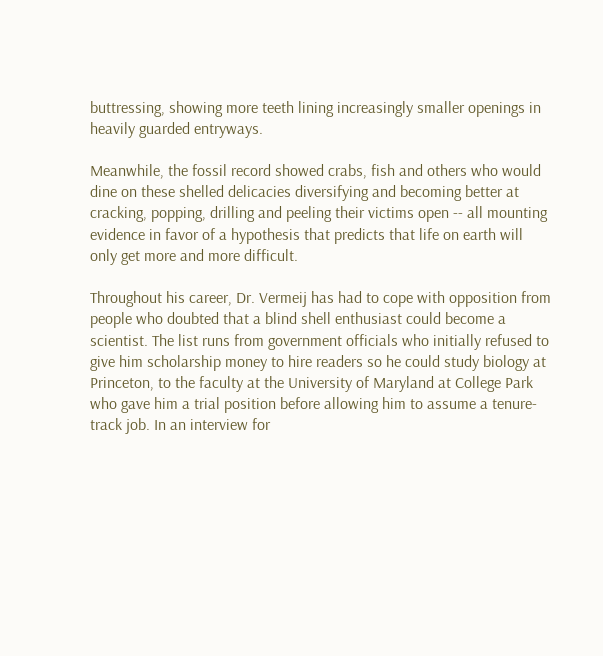buttressing, showing more teeth lining increasingly smaller openings in heavily guarded entryways.

Meanwhile, the fossil record showed crabs, fish and others who would dine on these shelled delicacies diversifying and becoming better at cracking, popping, drilling and peeling their victims open -- all mounting evidence in favor of a hypothesis that predicts that life on earth will only get more and more difficult.

Throughout his career, Dr. Vermeij has had to cope with opposition from people who doubted that a blind shell enthusiast could become a scientist. The list runs from government officials who initially refused to give him scholarship money to hire readers so he could study biology at Princeton, to the faculty at the University of Maryland at College Park who gave him a trial position before allowing him to assume a tenure-track job. In an interview for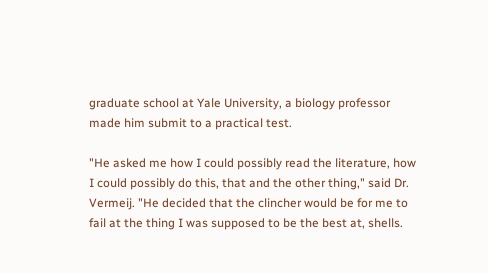graduate school at Yale University, a biology professor made him submit to a practical test.

"He asked me how I could possibly read the literature, how I could possibly do this, that and the other thing," said Dr. Vermeij. "He decided that the clincher would be for me to fail at the thing I was supposed to be the best at, shells.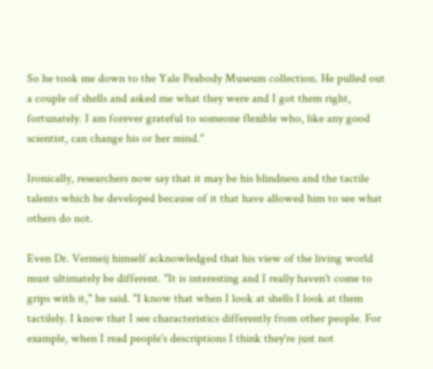So he took me down to the Yale Peabody Museum collection. He pulled out a couple of shells and asked me what they were and I got them right, fortunately. I am forever grateful to someone flexible who, like any good scientist, can change his or her mind."

Ironically, researchers now say that it may be his blindness and the tactile talents which he developed because of it that have allowed him to see what others do not.

Even Dr. Vermeij himself acknowledged that his view of the living world must ultimately be different. "It is interesting and I really haven't come to grips with it," he said. "I know that when I look at shells I look at them tactilely. I know that I see characteristics differently from other people. For example, when I read people's descriptions I think they're just not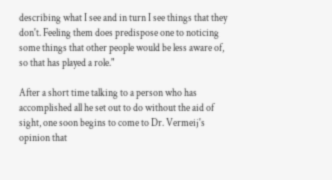describing what I see and in turn I see things that they don't. Feeling them does predispose one to noticing some things that other people would be less aware of, so that has played a role."

After a short time talking to a person who has accomplished all he set out to do without the aid of sight, one soon begins to come to Dr. Vermeij's opinion that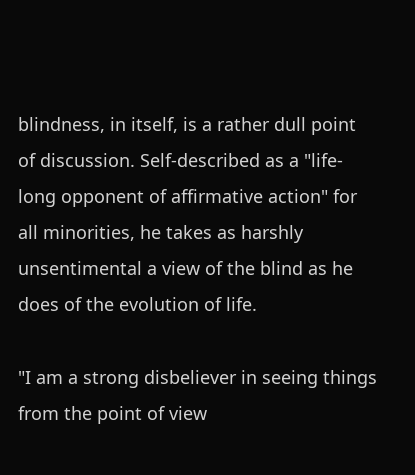blindness, in itself, is a rather dull point of discussion. Self-described as a "life-long opponent of affirmative action" for all minorities, he takes as harshly unsentimental a view of the blind as he does of the evolution of life.

"I am a strong disbeliever in seeing things from the point of view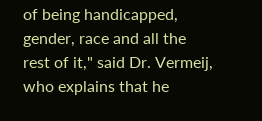of being handicapped, gender, race and all the rest of it," said Dr. Vermeij, who explains that he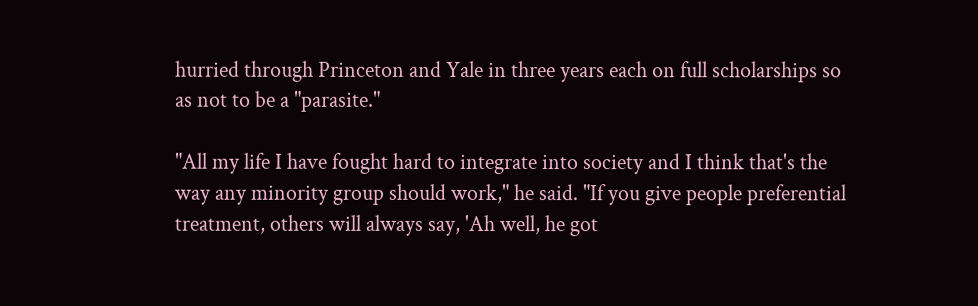hurried through Princeton and Yale in three years each on full scholarships so as not to be a "parasite."

"All my life I have fought hard to integrate into society and I think that's the way any minority group should work," he said. "If you give people preferential treatment, others will always say, 'Ah well, he got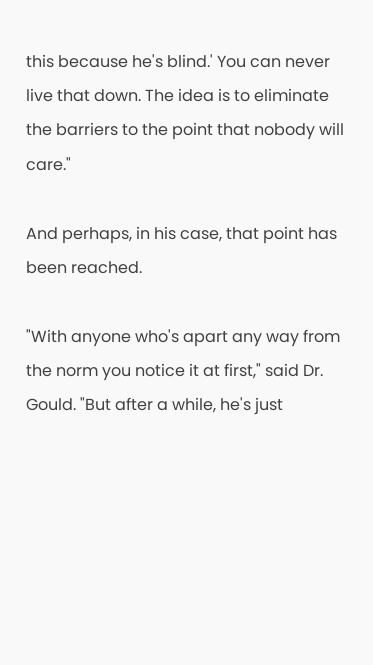this because he's blind.' You can never live that down. The idea is to eliminate the barriers to the point that nobody will care."

And perhaps, in his case, that point has been reached.

"With anyone who's apart any way from the norm you notice it at first," said Dr. Gould. "But after a while, he's just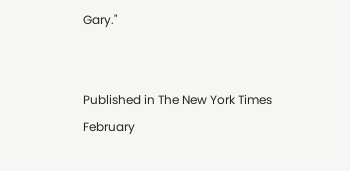Gary."


Published in The New York Times
February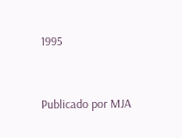1995


Publicado por MJA